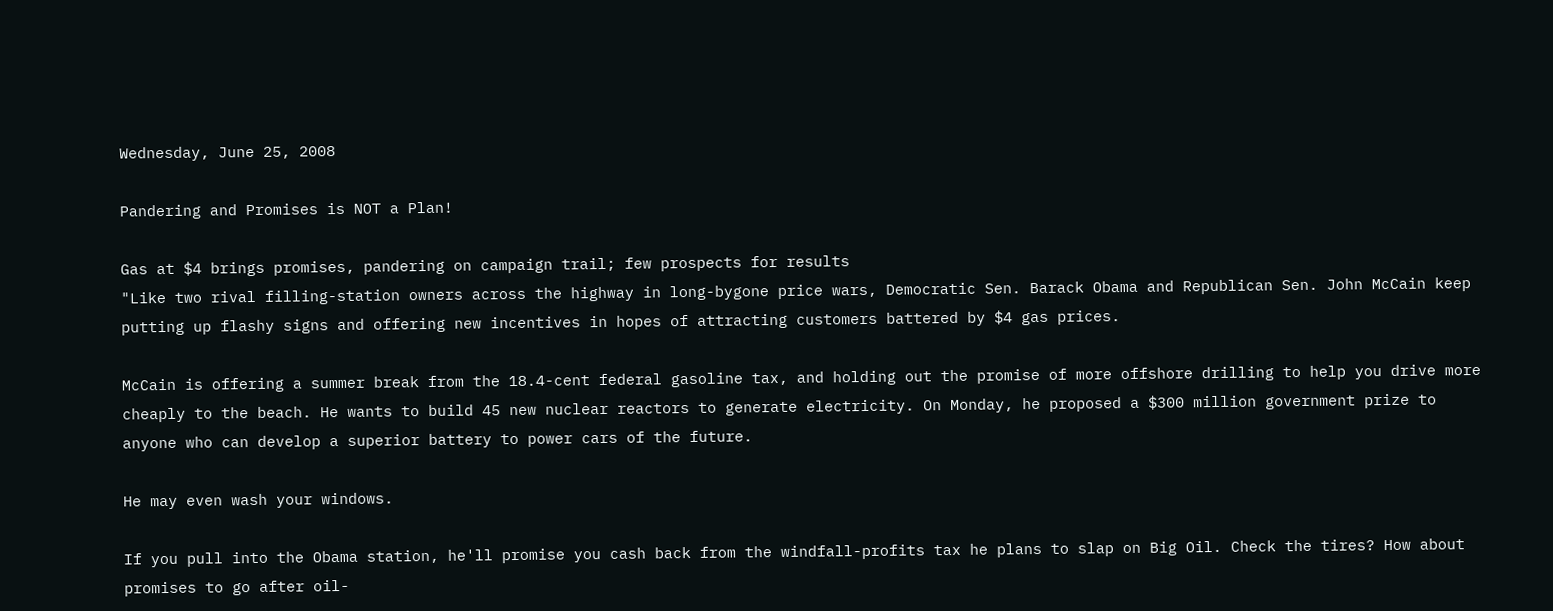Wednesday, June 25, 2008

Pandering and Promises is NOT a Plan!

Gas at $4 brings promises, pandering on campaign trail; few prospects for results
"Like two rival filling-station owners across the highway in long-bygone price wars, Democratic Sen. Barack Obama and Republican Sen. John McCain keep putting up flashy signs and offering new incentives in hopes of attracting customers battered by $4 gas prices.

McCain is offering a summer break from the 18.4-cent federal gasoline tax, and holding out the promise of more offshore drilling to help you drive more cheaply to the beach. He wants to build 45 new nuclear reactors to generate electricity. On Monday, he proposed a $300 million government prize to anyone who can develop a superior battery to power cars of the future.

He may even wash your windows.

If you pull into the Obama station, he'll promise you cash back from the windfall-profits tax he plans to slap on Big Oil. Check the tires? How about promises to go after oil-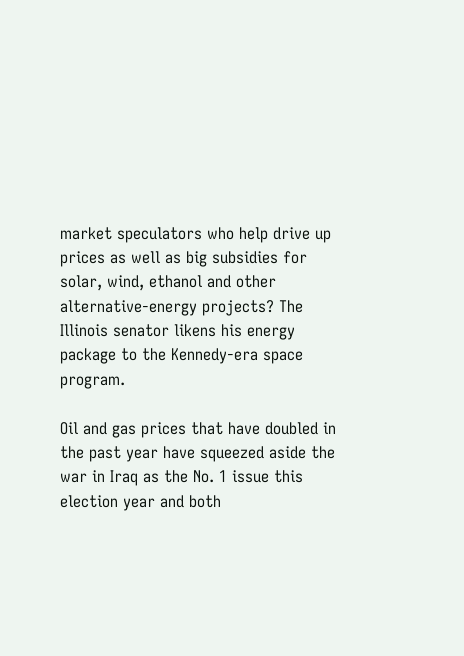market speculators who help drive up prices as well as big subsidies for solar, wind, ethanol and other alternative-energy projects? The Illinois senator likens his energy package to the Kennedy-era space program.

Oil and gas prices that have doubled in the past year have squeezed aside the war in Iraq as the No. 1 issue this election year and both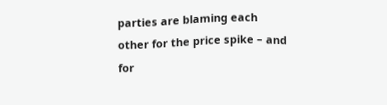parties are blaming each other for the price spike – and for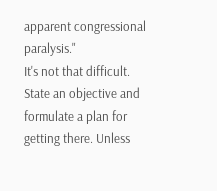apparent congressional paralysis."
It's not that difficult. State an objective and formulate a plan for getting there. Unless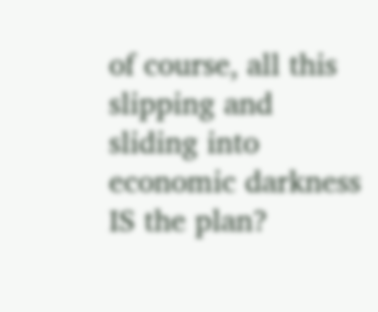of course, all this slipping and sliding into economic darkness IS the plan?